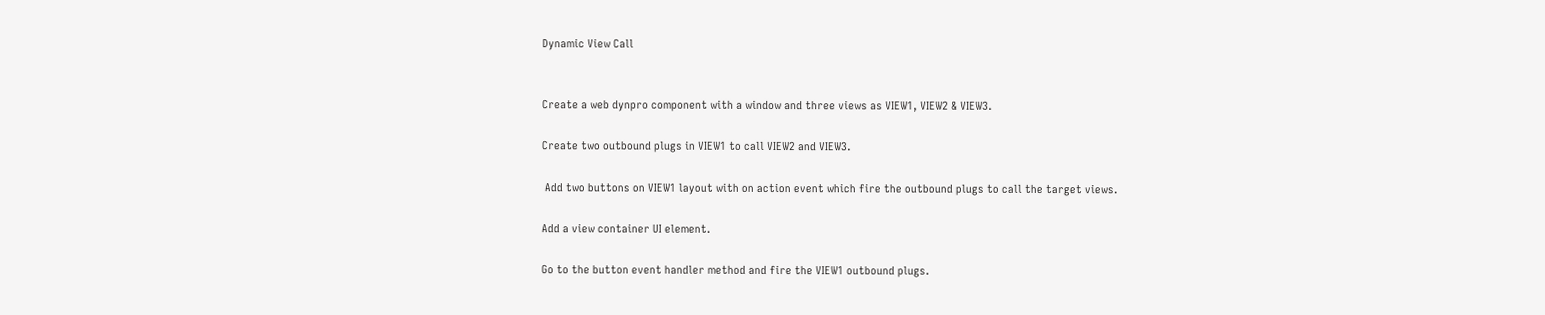Dynamic View Call


Create a web dynpro component with a window and three views as VIEW1, VIEW2 & VIEW3.

Create two outbound plugs in VIEW1 to call VIEW2 and VIEW3.

 Add two buttons on VIEW1 layout with on action event which fire the outbound plugs to call the target views.

Add a view container UI element.

Go to the button event handler method and fire the VIEW1 outbound plugs.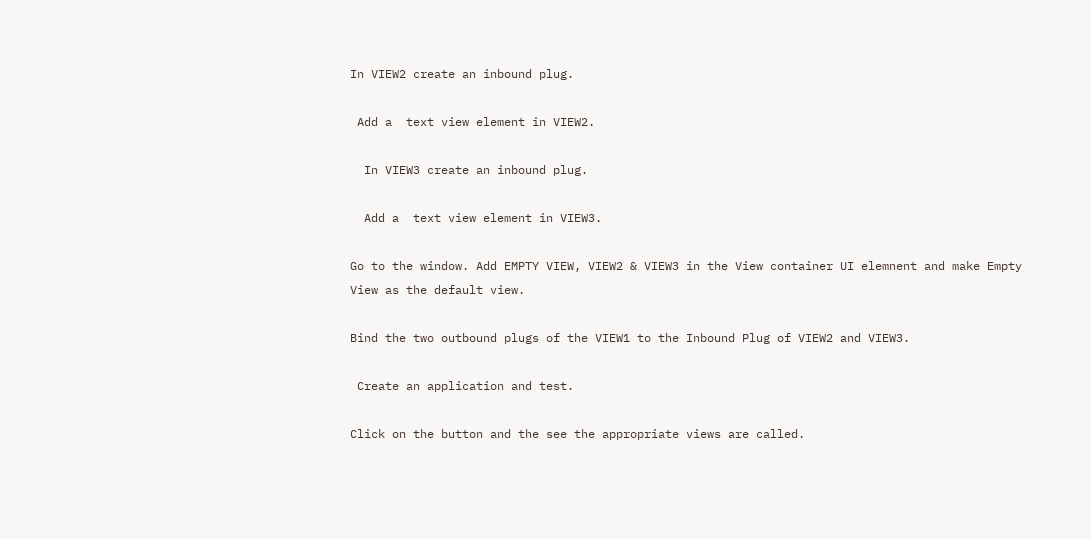In VIEW2 create an inbound plug.

 Add a  text view element in VIEW2.

  In VIEW3 create an inbound plug.

  Add a  text view element in VIEW3.

Go to the window. Add EMPTY VIEW, VIEW2 & VIEW3 in the View container UI elemnent and make Empty View as the default view.

Bind the two outbound plugs of the VIEW1 to the Inbound Plug of VIEW2 and VIEW3.

 Create an application and test.

Click on the button and the see the appropriate views are called.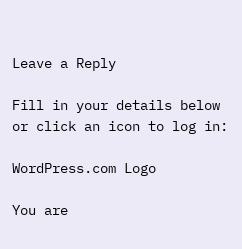Leave a Reply

Fill in your details below or click an icon to log in:

WordPress.com Logo

You are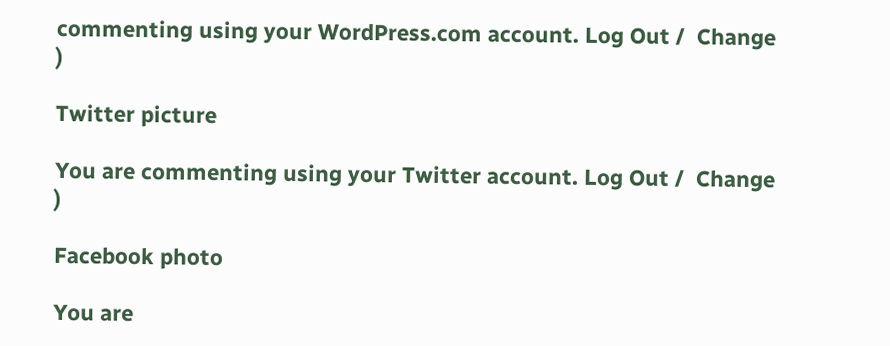commenting using your WordPress.com account. Log Out /  Change )

Twitter picture

You are commenting using your Twitter account. Log Out /  Change )

Facebook photo

You are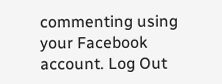commenting using your Facebook account. Log Out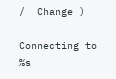/  Change )

Connecting to %s